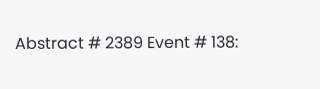Abstract # 2389 Event # 138: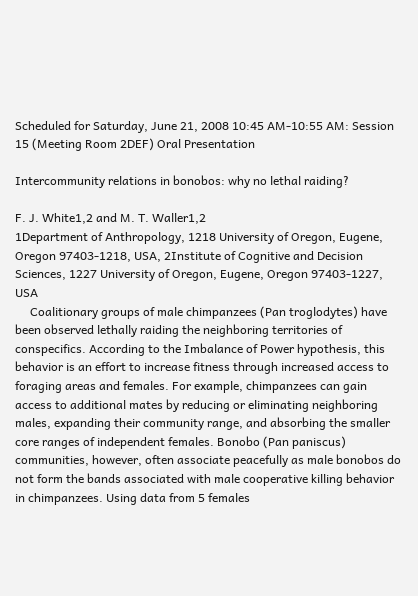Scheduled for Saturday, June 21, 2008 10:45 AM-10:55 AM: Session 15 (Meeting Room 2DEF) Oral Presentation

Intercommunity relations in bonobos: why no lethal raiding?

F. J. White1,2 and M. T. Waller1,2
1Department of Anthropology, 1218 University of Oregon, Eugene, Oregon 97403-1218, USA, 2Institute of Cognitive and Decision Sciences, 1227 University of Oregon, Eugene, Oregon 97403-1227, USA
     Coalitionary groups of male chimpanzees (Pan troglodytes) have been observed lethally raiding the neighboring territories of conspecifics. According to the Imbalance of Power hypothesis, this behavior is an effort to increase fitness through increased access to foraging areas and females. For example, chimpanzees can gain access to additional mates by reducing or eliminating neighboring males, expanding their community range, and absorbing the smaller core ranges of independent females. Bonobo (Pan paniscus) communities, however, often associate peacefully as male bonobos do not form the bands associated with male cooperative killing behavior in chimpanzees. Using data from 5 females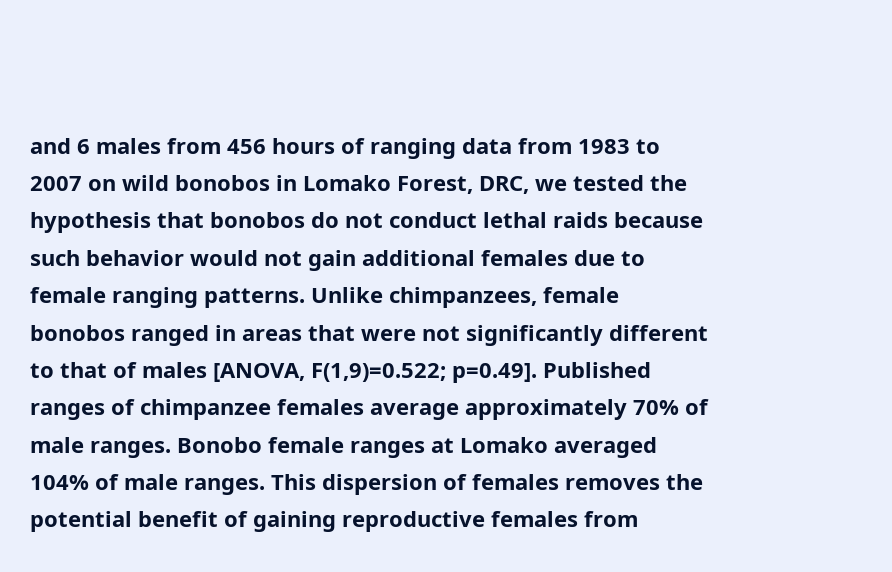and 6 males from 456 hours of ranging data from 1983 to 2007 on wild bonobos in Lomako Forest, DRC, we tested the hypothesis that bonobos do not conduct lethal raids because such behavior would not gain additional females due to female ranging patterns. Unlike chimpanzees, female bonobos ranged in areas that were not significantly different to that of males [ANOVA, F(1,9)=0.522; p=0.49]. Published ranges of chimpanzee females average approximately 70% of male ranges. Bonobo female ranges at Lomako averaged 104% of male ranges. This dispersion of females removes the potential benefit of gaining reproductive females from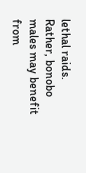lethal raids. Rather, bonobo males may benefit from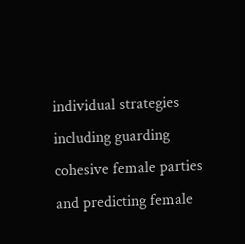individual strategies including guarding cohesive female parties and predicting female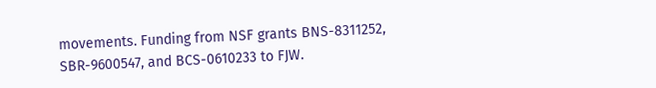movements. Funding from NSF grants BNS-8311252, SBR-9600547, and BCS-0610233 to FJW.